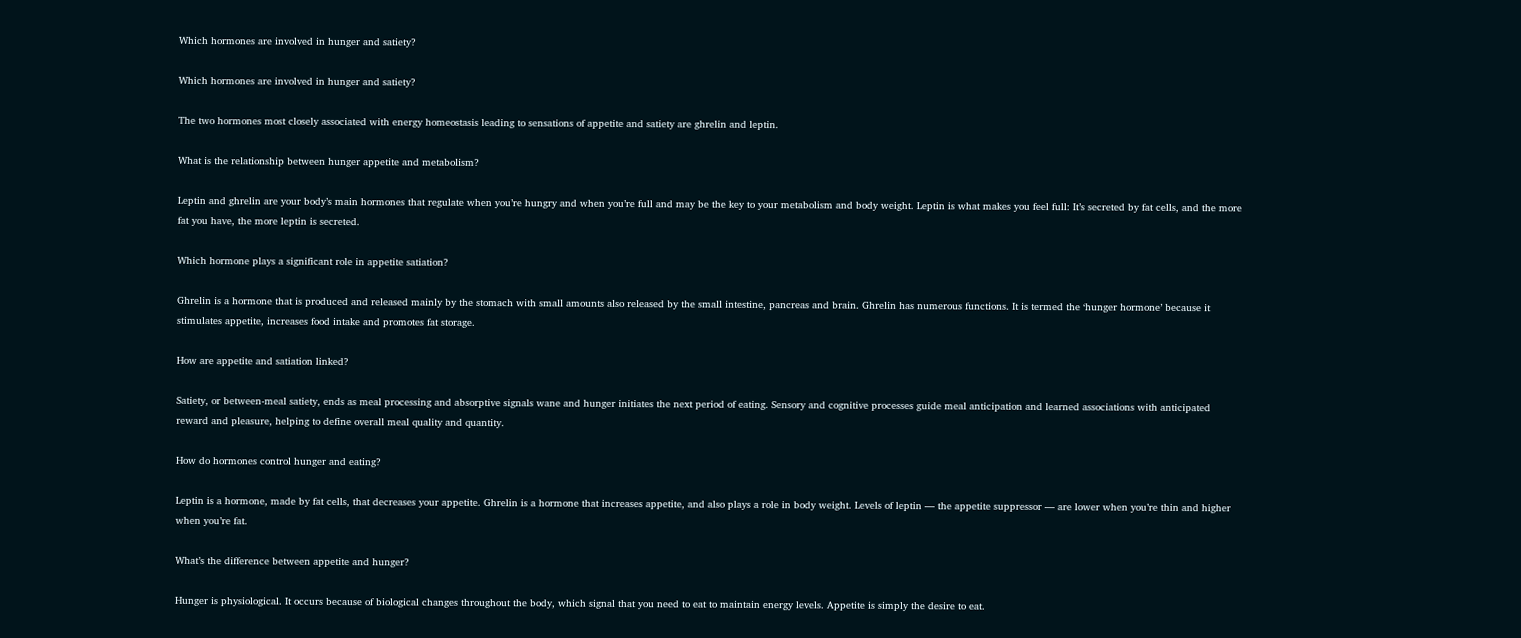Which hormones are involved in hunger and satiety?

Which hormones are involved in hunger and satiety?

The two hormones most closely associated with energy homeostasis leading to sensations of appetite and satiety are ghrelin and leptin.

What is the relationship between hunger appetite and metabolism?

Leptin and ghrelin are your body’s main hormones that regulate when you’re hungry and when you’re full and may be the key to your metabolism and body weight. Leptin is what makes you feel full: It’s secreted by fat cells, and the more fat you have, the more leptin is secreted.

Which hormone plays a significant role in appetite satiation?

Ghrelin is a hormone that is produced and released mainly by the stomach with small amounts also released by the small intestine, pancreas and brain. Ghrelin has numerous functions. It is termed the ‘hunger hormone’ because it stimulates appetite, increases food intake and promotes fat storage.

How are appetite and satiation linked?

Satiety, or between-meal satiety, ends as meal processing and absorptive signals wane and hunger initiates the next period of eating. Sensory and cognitive processes guide meal anticipation and learned associations with anticipated reward and pleasure, helping to define overall meal quality and quantity.

How do hormones control hunger and eating?

Leptin is a hormone, made by fat cells, that decreases your appetite. Ghrelin is a hormone that increases appetite, and also plays a role in body weight. Levels of leptin — the appetite suppressor — are lower when you’re thin and higher when you’re fat.

What’s the difference between appetite and hunger?

Hunger is physiological. It occurs because of biological changes throughout the body, which signal that you need to eat to maintain energy levels. Appetite is simply the desire to eat.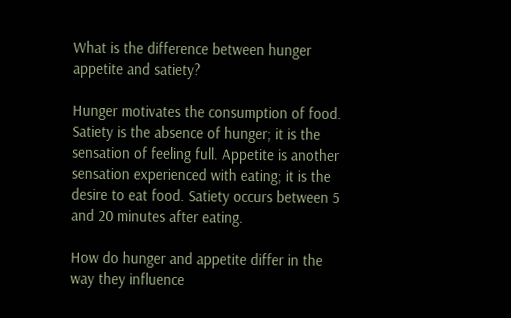What is the difference between hunger appetite and satiety?

Hunger motivates the consumption of food. Satiety is the absence of hunger; it is the sensation of feeling full. Appetite is another sensation experienced with eating; it is the desire to eat food. Satiety occurs between 5 and 20 minutes after eating.

How do hunger and appetite differ in the way they influence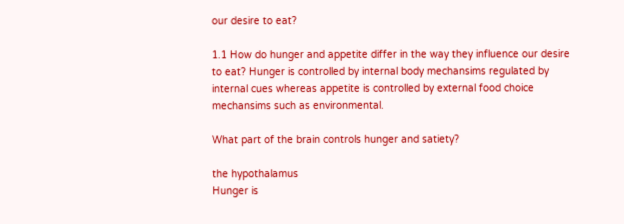our desire to eat?

1.1 How do hunger and appetite differ in the way they influence our desire to eat? Hunger is controlled by internal body mechansims regulated by internal cues whereas appetite is controlled by external food choice mechansims such as environmental.

What part of the brain controls hunger and satiety?

the hypothalamus
Hunger is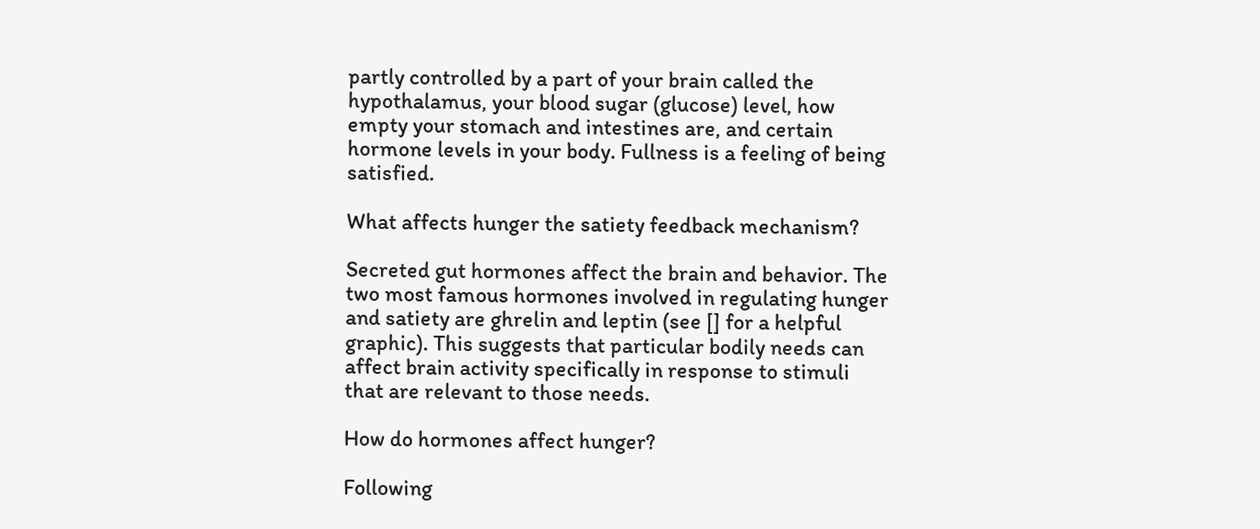partly controlled by a part of your brain called the hypothalamus, your blood sugar (glucose) level, how empty your stomach and intestines are, and certain hormone levels in your body. Fullness is a feeling of being satisfied.

What affects hunger the satiety feedback mechanism?

Secreted gut hormones affect the brain and behavior. The two most famous hormones involved in regulating hunger and satiety are ghrelin and leptin (see [] for a helpful graphic). This suggests that particular bodily needs can affect brain activity specifically in response to stimuli that are relevant to those needs.

How do hormones affect hunger?

Following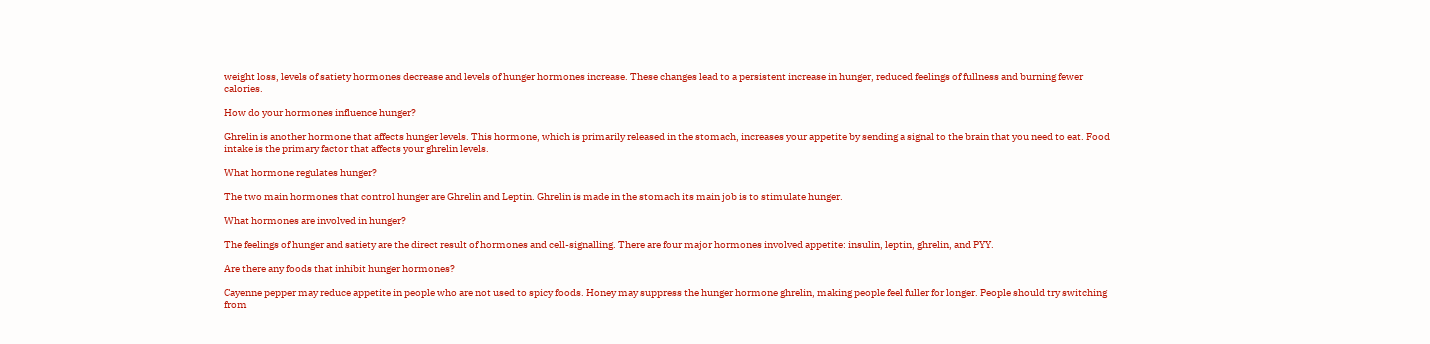weight loss, levels of satiety hormones decrease and levels of hunger hormones increase. These changes lead to a persistent increase in hunger, reduced feelings of fullness and burning fewer calories.

How do your hormones influence hunger?

Ghrelin is another hormone that affects hunger levels. This hormone, which is primarily released in the stomach, increases your appetite by sending a signal to the brain that you need to eat. Food intake is the primary factor that affects your ghrelin levels.

What hormone regulates hunger?

The two main hormones that control hunger are Ghrelin and Leptin. Ghrelin is made in the stomach its main job is to stimulate hunger.

What hormones are involved in hunger?

The feelings of hunger and satiety are the direct result of hormones and cell-signalling. There are four major hormones involved appetite: insulin, leptin, ghrelin, and PYY.

Are there any foods that inhibit hunger hormones?

Cayenne pepper may reduce appetite in people who are not used to spicy foods. Honey may suppress the hunger hormone ghrelin, making people feel fuller for longer. People should try switching from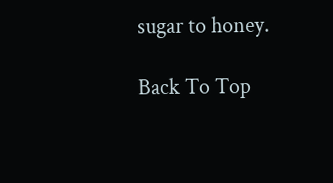sugar to honey.

Back To Top